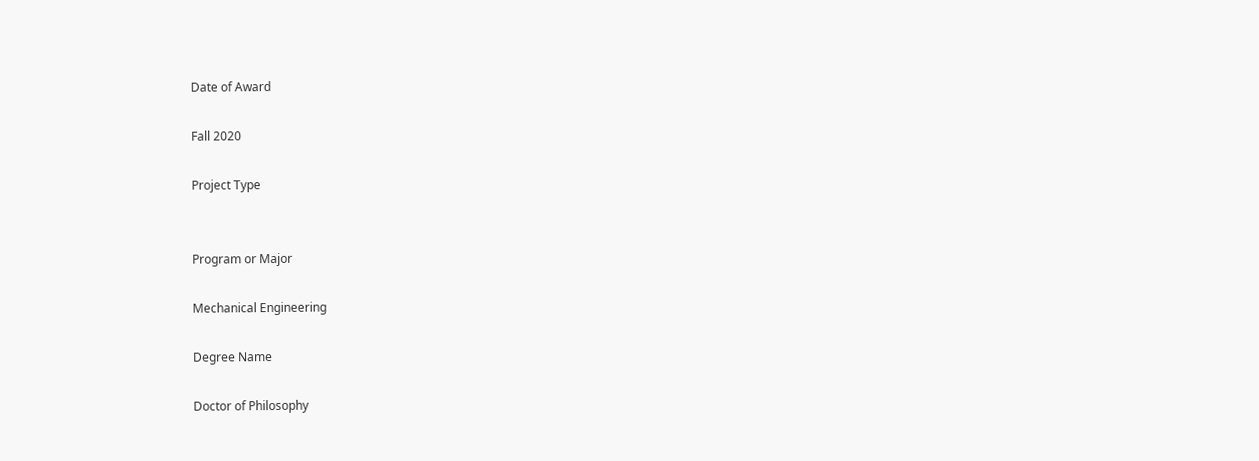Date of Award

Fall 2020

Project Type


Program or Major

Mechanical Engineering

Degree Name

Doctor of Philosophy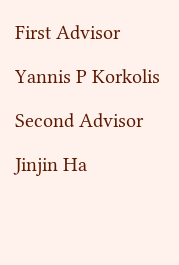First Advisor

Yannis P Korkolis

Second Advisor

Jinjin Ha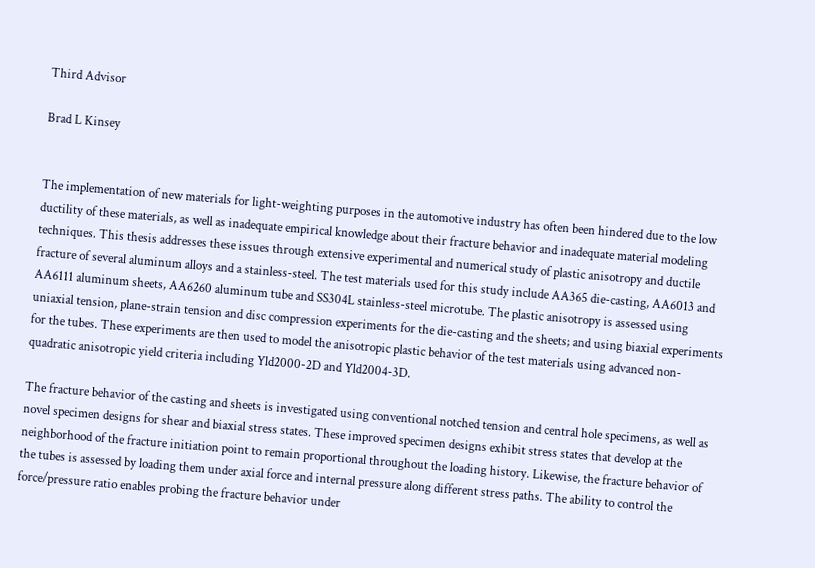Third Advisor

Brad L Kinsey


The implementation of new materials for light-weighting purposes in the automotive industry has often been hindered due to the low ductility of these materials, as well as inadequate empirical knowledge about their fracture behavior and inadequate material modeling techniques. This thesis addresses these issues through extensive experimental and numerical study of plastic anisotropy and ductile fracture of several aluminum alloys and a stainless-steel. The test materials used for this study include AA365 die-casting, AA6013 and AA6111 aluminum sheets, AA6260 aluminum tube and SS304L stainless-steel microtube. The plastic anisotropy is assessed using uniaxial tension, plane-strain tension and disc compression experiments for the die-casting and the sheets; and using biaxial experiments for the tubes. These experiments are then used to model the anisotropic plastic behavior of the test materials using advanced non-quadratic anisotropic yield criteria including Yld2000-2D and Yld2004-3D.

The fracture behavior of the casting and sheets is investigated using conventional notched tension and central hole specimens, as well as novel specimen designs for shear and biaxial stress states. These improved specimen designs exhibit stress states that develop at the neighborhood of the fracture initiation point to remain proportional throughout the loading history. Likewise, the fracture behavior of the tubes is assessed by loading them under axial force and internal pressure along different stress paths. The ability to control the force/pressure ratio enables probing the fracture behavior under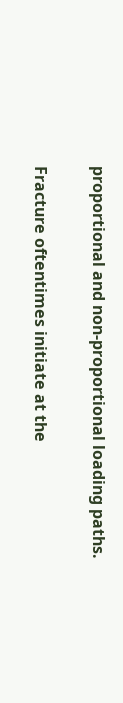proportional and non-proportional loading paths.

Fracture oftentimes initiate at the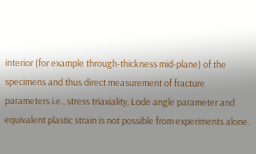interior (for example through-thickness mid-plane) of the specimens and thus direct measurement of fracture parameters i.e., stress triaxiality, Lode angle parameter and equivalent plastic strain is not possible from experiments alone.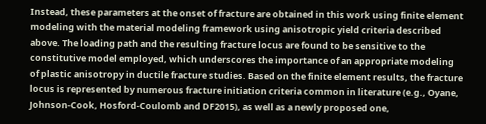Instead, these parameters at the onset of fracture are obtained in this work using finite element modeling with the material modeling framework using anisotropic yield criteria described above. The loading path and the resulting fracture locus are found to be sensitive to the constitutive model employed, which underscores the importance of an appropriate modeling of plastic anisotropy in ductile fracture studies. Based on the finite element results, the fracture locus is represented by numerous fracture initiation criteria common in literature (e.g., Oyane, Johnson-Cook, Hosford-Coulomb and DF2015), as well as a newly proposed one,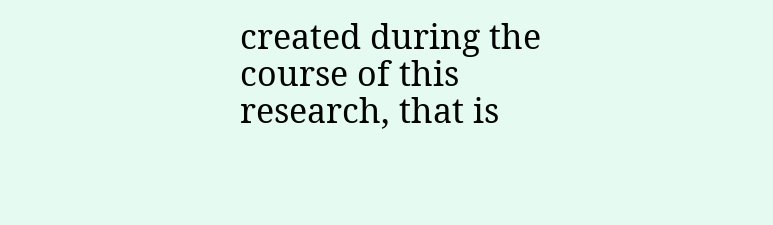created during the course of this research, that is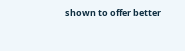shown to offer better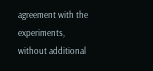agreement with the experiments, without additional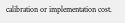calibration or implementation cost.